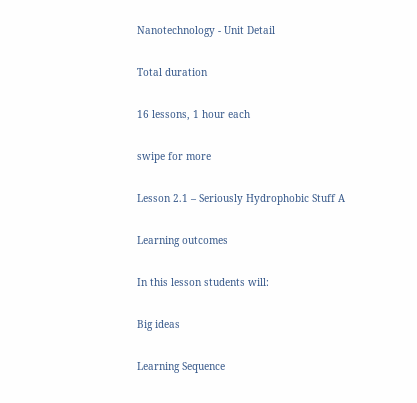Nanotechnology - Unit Detail

Total duration

16 lessons, 1 hour each

swipe for more

Lesson 2.1 – Seriously Hydrophobic Stuff A

Learning outcomes

In this lesson students will:

Big ideas

Learning Sequence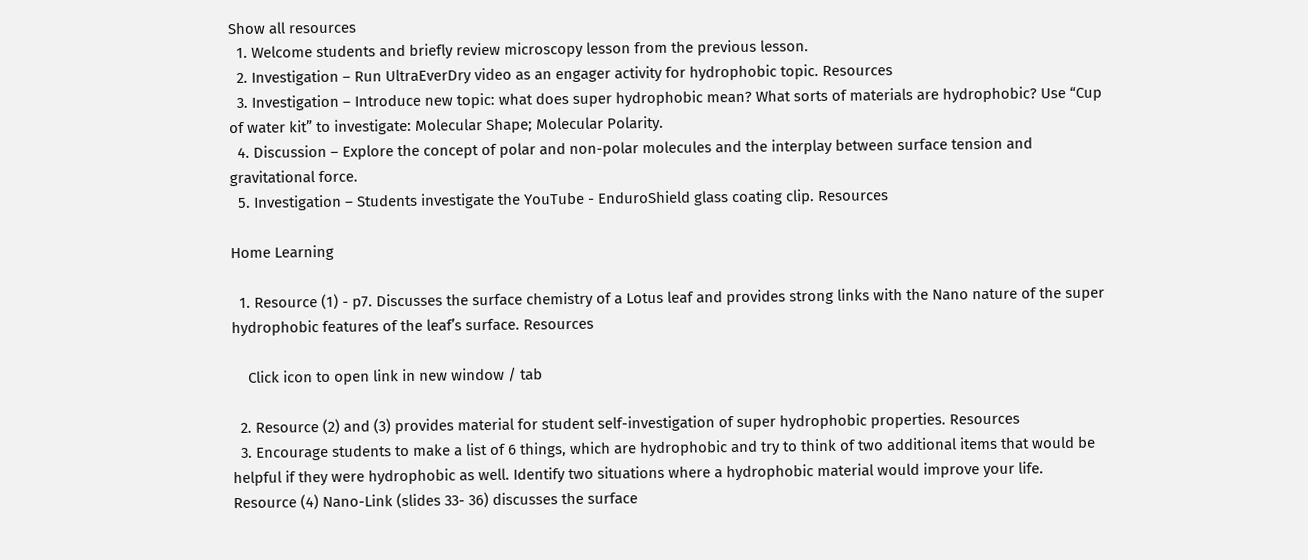Show all resources
  1. Welcome students and briefly review microscopy lesson from the previous lesson.
  2. Investigation – Run UltraEverDry video as an engager activity for hydrophobic topic. Resources
  3. Investigation – Introduce new topic: what does super hydrophobic mean? What sorts of materials are hydrophobic? Use “Cup of water kit” to investigate: Molecular Shape; Molecular Polarity.
  4. Discussion – Explore the concept of polar and non-polar molecules and the interplay between surface tension and gravitational force.
  5. Investigation – Students investigate the YouTube - EnduroShield glass coating clip. Resources

Home Learning

  1. Resource (1) - p7. Discusses the surface chemistry of a Lotus leaf and provides strong links with the Nano nature of the super hydrophobic features of the leaf’s surface. Resources

    Click icon to open link in new window / tab

  2. Resource (2) and (3) provides material for student self-investigation of super hydrophobic properties. Resources
  3. Encourage students to make a list of 6 things, which are hydrophobic and try to think of two additional items that would be helpful if they were hydrophobic as well. Identify two situations where a hydrophobic material would improve your life. Resource (4) Nano-Link (slides 33- 36) discusses the surface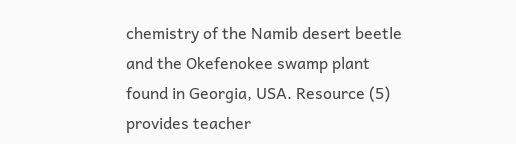chemistry of the Namib desert beetle and the Okefenokee swamp plant found in Georgia, USA. Resource (5) provides teacher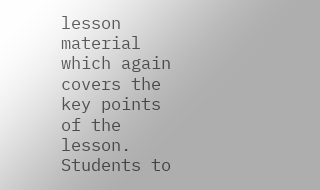lesson material which again covers the key points of the lesson. Students to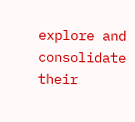explore and consolidate their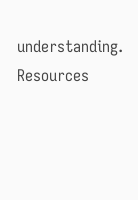understanding. Resources